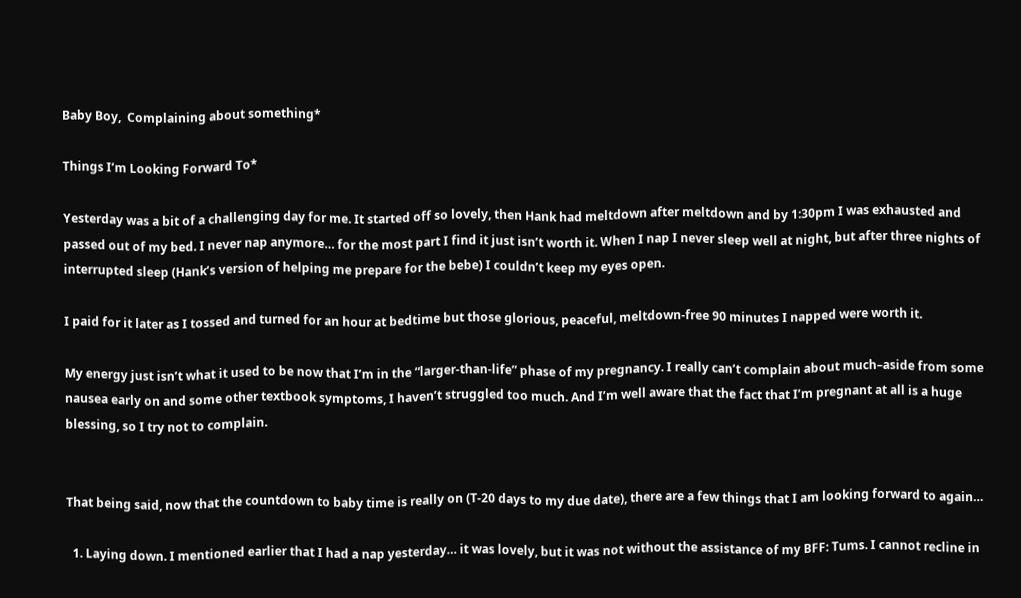Baby Boy,  Complaining about something*

Things I’m Looking Forward To*

Yesterday was a bit of a challenging day for me. It started off so lovely, then Hank had meltdown after meltdown and by 1:30pm I was exhausted and passed out of my bed. I never nap anymore… for the most part I find it just isn’t worth it. When I nap I never sleep well at night, but after three nights of interrupted sleep (Hank’s version of helping me prepare for the bebe) I couldn’t keep my eyes open.

I paid for it later as I tossed and turned for an hour at bedtime but those glorious, peaceful, meltdown-free 90 minutes I napped were worth it.

My energy just isn’t what it used to be now that I’m in the “larger-than-life” phase of my pregnancy. I really can’t complain about much–aside from some nausea early on and some other textbook symptoms, I haven’t struggled too much. And I’m well aware that the fact that I’m pregnant at all is a huge blessing, so I try not to complain.


That being said, now that the countdown to baby time is really on (T-20 days to my due date), there are a few things that I am looking forward to again…

  1. Laying down. I mentioned earlier that I had a nap yesterday… it was lovely, but it was not without the assistance of my BFF: Tums. I cannot recline in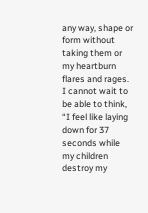any way, shape or form without taking them or my heartburn flares and rages. I cannot wait to be able to think, “I feel like laying down for 37 seconds while my children destroy my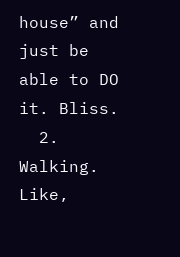house” and just be able to DO it. Bliss.
  2. Walking. Like,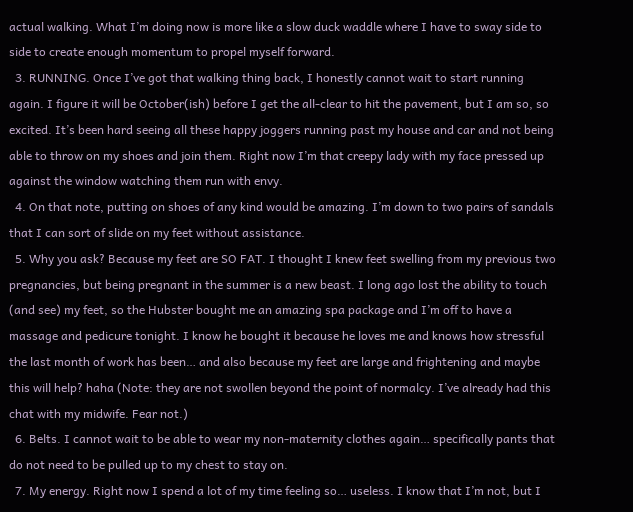actual walking. What I’m doing now is more like a slow duck waddle where I have to sway side to side to create enough momentum to propel myself forward.
  3. RUNNING. Once I’ve got that walking thing back, I honestly cannot wait to start running again. I figure it will be October(ish) before I get the all-clear to hit the pavement, but I am so, so excited. It’s been hard seeing all these happy joggers running past my house and car and not being able to throw on my shoes and join them. Right now I’m that creepy lady with my face pressed up against the window watching them run with envy.
  4. On that note, putting on shoes of any kind would be amazing. I’m down to two pairs of sandals that I can sort of slide on my feet without assistance.
  5. Why you ask? Because my feet are SO FAT. I thought I knew feet swelling from my previous two pregnancies, but being pregnant in the summer is a new beast. I long ago lost the ability to touch (and see) my feet, so the Hubster bought me an amazing spa package and I’m off to have a massage and pedicure tonight. I know he bought it because he loves me and knows how stressful the last month of work has been… and also because my feet are large and frightening and maybe this will help? haha (Note: they are not swollen beyond the point of normalcy. I’ve already had this chat with my midwife. Fear not.)
  6. Belts. I cannot wait to be able to wear my non-maternity clothes again… specifically pants that do not need to be pulled up to my chest to stay on.
  7. My energy. Right now I spend a lot of my time feeling so… useless. I know that I’m not, but I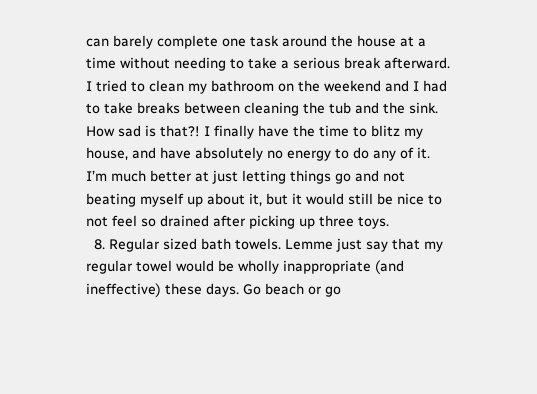can barely complete one task around the house at a time without needing to take a serious break afterward. I tried to clean my bathroom on the weekend and I had to take breaks between cleaning the tub and the sink. How sad is that?! I finally have the time to blitz my house, and have absolutely no energy to do any of it. I’m much better at just letting things go and not beating myself up about it, but it would still be nice to not feel so drained after picking up three toys.
  8. Regular sized bath towels. Lemme just say that my regular towel would be wholly inappropriate (and ineffective) these days. Go beach or go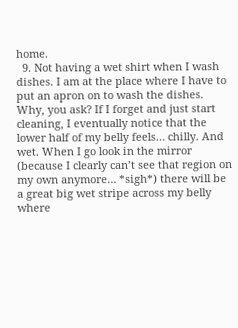home.
  9. Not having a wet shirt when I wash dishes. I am at the place where I have to put an apron on to wash the dishes. Why, you ask? If I forget and just start cleaning, I eventually notice that the lower half of my belly feels… chilly. And wet. When I go look in the mirror (because I clearly can’t see that region on my own anymore… *sigh*) there will be a great big wet stripe across my belly where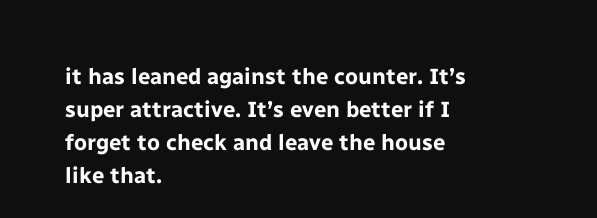it has leaned against the counter. It’s super attractive. It’s even better if I forget to check and leave the house like that.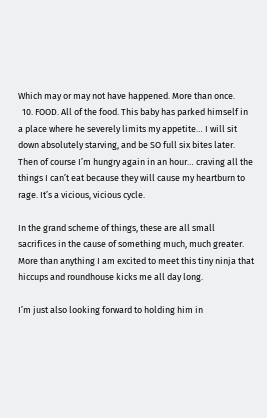Which may or may not have happened. More than once.
  10. FOOD. All of the food. This baby has parked himself in a place where he severely limits my appetite… I will sit down absolutely starving, and be SO full six bites later. Then of course I’m hungry again in an hour… craving all the things I can’t eat because they will cause my heartburn to rage. It’s a vicious, vicious cycle.

In the grand scheme of things, these are all small sacrifices in the cause of something much, much greater. More than anything I am excited to meet this tiny ninja that hiccups and roundhouse kicks me all day long.

I’m just also looking forward to holding him in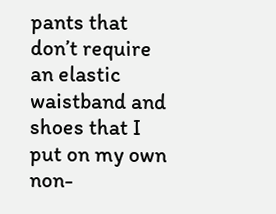pants that don’t require an elastic waistband and shoes that I put on my own non-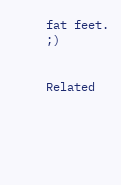fat feet. ;)


Related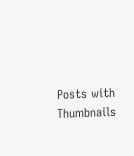Posts with Thumbnails